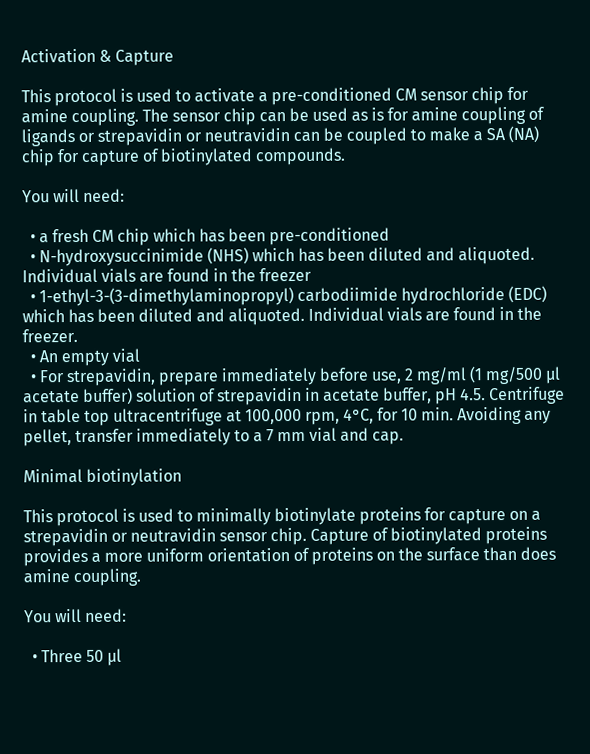Activation & Capture

This protocol is used to activate a pre-conditioned CM sensor chip for amine coupling. The sensor chip can be used as is for amine coupling of ligands or strepavidin or neutravidin can be coupled to make a SA (NA) chip for capture of biotinylated compounds.

You will need:

  • a fresh CM chip which has been pre-conditioned
  • N-hydroxysuccinimide (NHS) which has been diluted and aliquoted. Individual vials are found in the freezer
  • 1-ethyl-3-(3-dimethylaminopropyl) carbodiimide hydrochloride (EDC) which has been diluted and aliquoted. Individual vials are found in the freezer.
  • An empty vial
  • For strepavidin, prepare immediately before use, 2 mg/ml (1 mg/500 µl acetate buffer) solution of strepavidin in acetate buffer, pH 4.5. Centrifuge in table top ultracentrifuge at 100,000 rpm, 4°C, for 10 min. Avoiding any pellet, transfer immediately to a 7 mm vial and cap.

Minimal biotinylation

This protocol is used to minimally biotinylate proteins for capture on a strepavidin or neutravidin sensor chip. Capture of biotinylated proteins provides a more uniform orientation of proteins on the surface than does amine coupling.

You will need:

  • Three 50 µl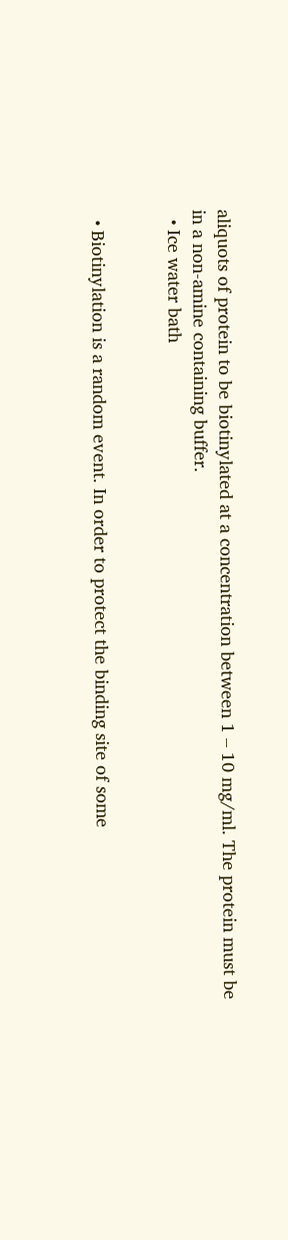aliquots of protein to be biotinylated at a concentration between 1 – 10 mg/ml. The protein must be in a non-amine containing buffer.
  • Ice water bath


  • Biotinylation is a random event. In order to protect the binding site of some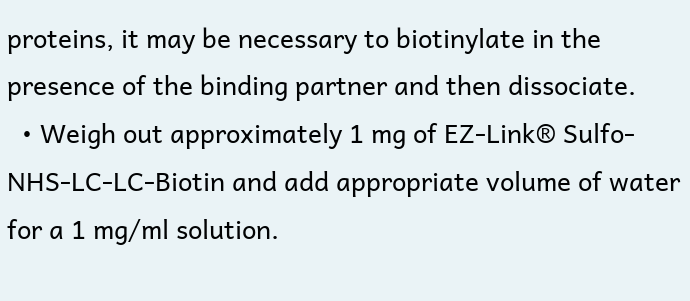proteins, it may be necessary to biotinylate in the presence of the binding partner and then dissociate.
  • Weigh out approximately 1 mg of EZ-Link® Sulfo-NHS-LC-LC-Biotin and add appropriate volume of water for a 1 mg/ml solution.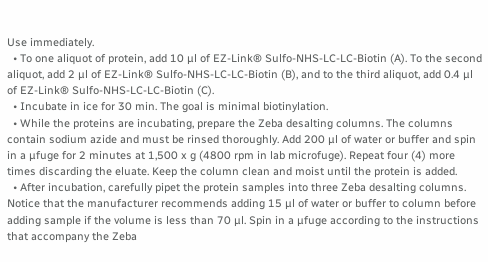Use immediately.
  • To one aliquot of protein, add 10 µl of EZ-Link® Sulfo-NHS-LC-LC-Biotin (A). To the second aliquot, add 2 µl of EZ-Link® Sulfo-NHS-LC-LC-Biotin (B), and to the third aliquot, add 0.4 µl of EZ-Link® Sulfo-NHS-LC-LC-Biotin (C).
  • Incubate in ice for 30 min. The goal is minimal biotinylation.
  • While the proteins are incubating, prepare the Zeba desalting columns. The columns contain sodium azide and must be rinsed thoroughly. Add 200 µl of water or buffer and spin in a µfuge for 2 minutes at 1,500 x g (4800 rpm in lab microfuge). Repeat four (4) more times discarding the eluate. Keep the column clean and moist until the protein is added.
  • After incubation, carefully pipet the protein samples into three Zeba desalting columns. Notice that the manufacturer recommends adding 15 µl of water or buffer to column before adding sample if the volume is less than 70 µl. Spin in a µfuge according to the instructions that accompany the Zeba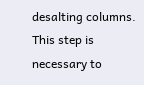desalting columns. This step is necessary to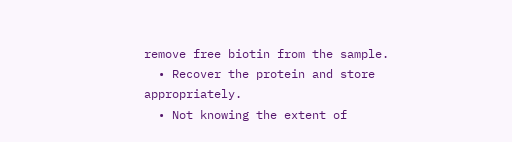remove free biotin from the sample.
  • Recover the protein and store appropriately.
  • Not knowing the extent of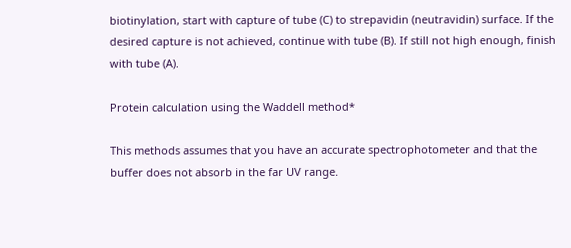biotinylation, start with capture of tube (C) to strepavidin (neutravidin) surface. If the desired capture is not achieved, continue with tube (B). If still not high enough, finish with tube (A).

Protein calculation using the Waddell method*

This methods assumes that you have an accurate spectrophotometer and that the buffer does not absorb in the far UV range.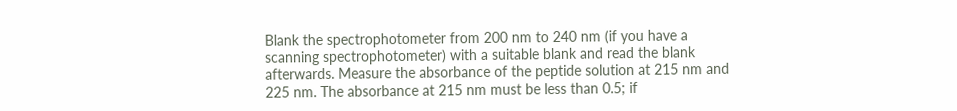Blank the spectrophotometer from 200 nm to 240 nm (if you have a scanning spectrophotometer) with a suitable blank and read the blank afterwards. Measure the absorbance of the peptide solution at 215 nm and 225 nm. The absorbance at 215 nm must be less than 0.5; if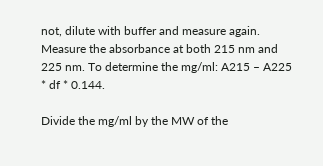not, dilute with buffer and measure again. Measure the absorbance at both 215 nm and 225 nm. To determine the mg/ml: A215 – A225 * df * 0.144.

Divide the mg/ml by the MW of the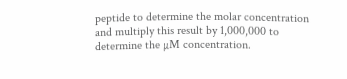peptide to determine the molar concentration and multiply this result by 1,000,000 to determine the µM concentration.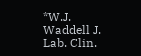*W.J. Waddell J. Lab. Clin.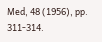Med, 48 (1956), pp. 311-314.